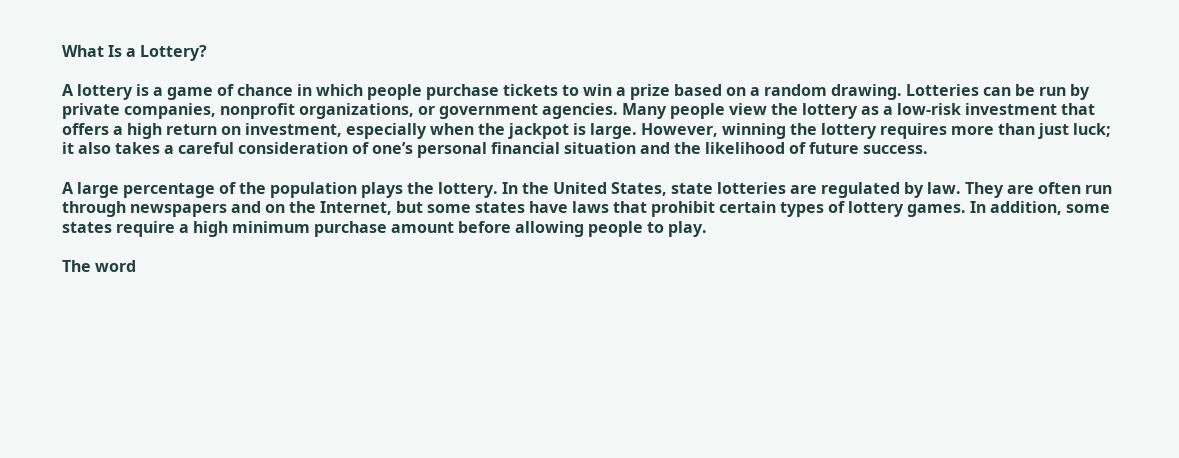What Is a Lottery?

A lottery is a game of chance in which people purchase tickets to win a prize based on a random drawing. Lotteries can be run by private companies, nonprofit organizations, or government agencies. Many people view the lottery as a low-risk investment that offers a high return on investment, especially when the jackpot is large. However, winning the lottery requires more than just luck; it also takes a careful consideration of one’s personal financial situation and the likelihood of future success.

A large percentage of the population plays the lottery. In the United States, state lotteries are regulated by law. They are often run through newspapers and on the Internet, but some states have laws that prohibit certain types of lottery games. In addition, some states require a high minimum purchase amount before allowing people to play.

The word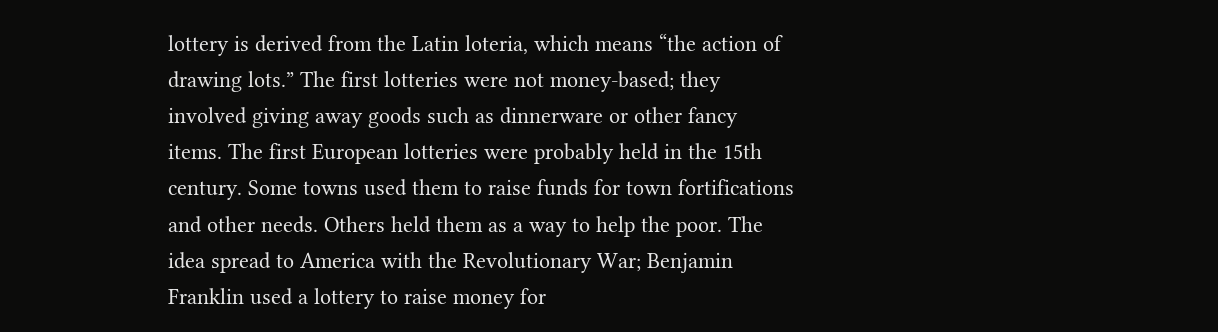lottery is derived from the Latin loteria, which means “the action of drawing lots.” The first lotteries were not money-based; they involved giving away goods such as dinnerware or other fancy items. The first European lotteries were probably held in the 15th century. Some towns used them to raise funds for town fortifications and other needs. Others held them as a way to help the poor. The idea spread to America with the Revolutionary War; Benjamin Franklin used a lottery to raise money for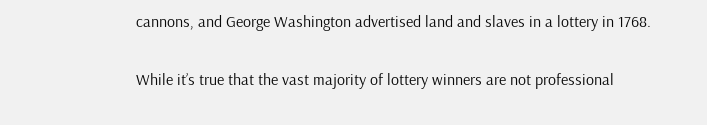cannons, and George Washington advertised land and slaves in a lottery in 1768.

While it’s true that the vast majority of lottery winners are not professional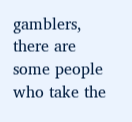gamblers, there are some people who take the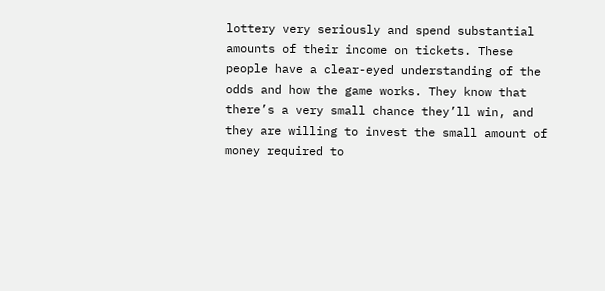lottery very seriously and spend substantial amounts of their income on tickets. These people have a clear-eyed understanding of the odds and how the game works. They know that there’s a very small chance they’ll win, and they are willing to invest the small amount of money required to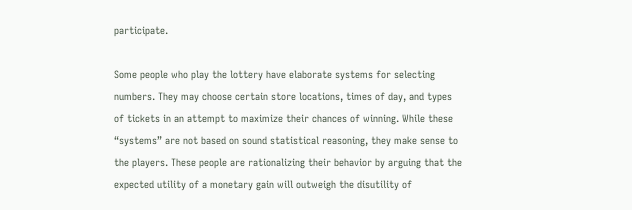participate.

Some people who play the lottery have elaborate systems for selecting numbers. They may choose certain store locations, times of day, and types of tickets in an attempt to maximize their chances of winning. While these “systems” are not based on sound statistical reasoning, they make sense to the players. These people are rationalizing their behavior by arguing that the expected utility of a monetary gain will outweigh the disutility of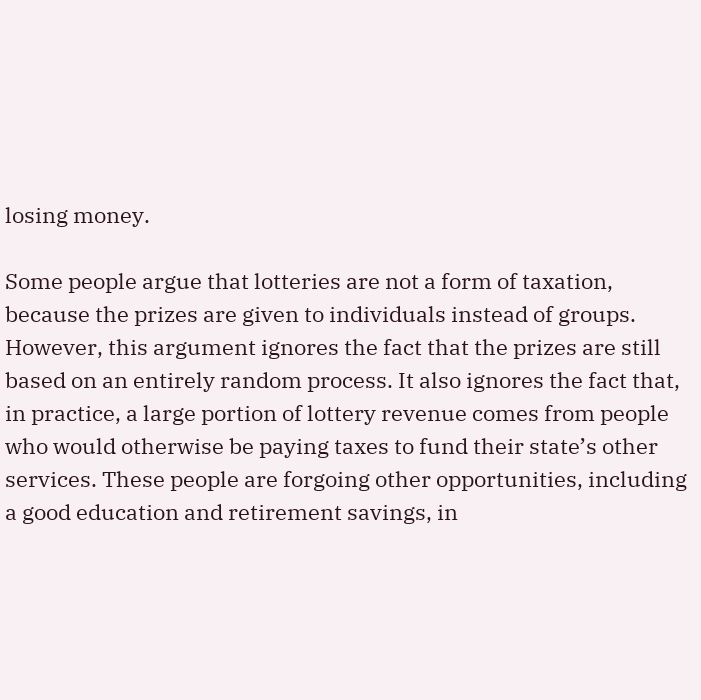losing money.

Some people argue that lotteries are not a form of taxation, because the prizes are given to individuals instead of groups. However, this argument ignores the fact that the prizes are still based on an entirely random process. It also ignores the fact that, in practice, a large portion of lottery revenue comes from people who would otherwise be paying taxes to fund their state’s other services. These people are forgoing other opportunities, including a good education and retirement savings, in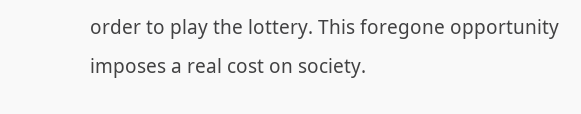order to play the lottery. This foregone opportunity imposes a real cost on society.